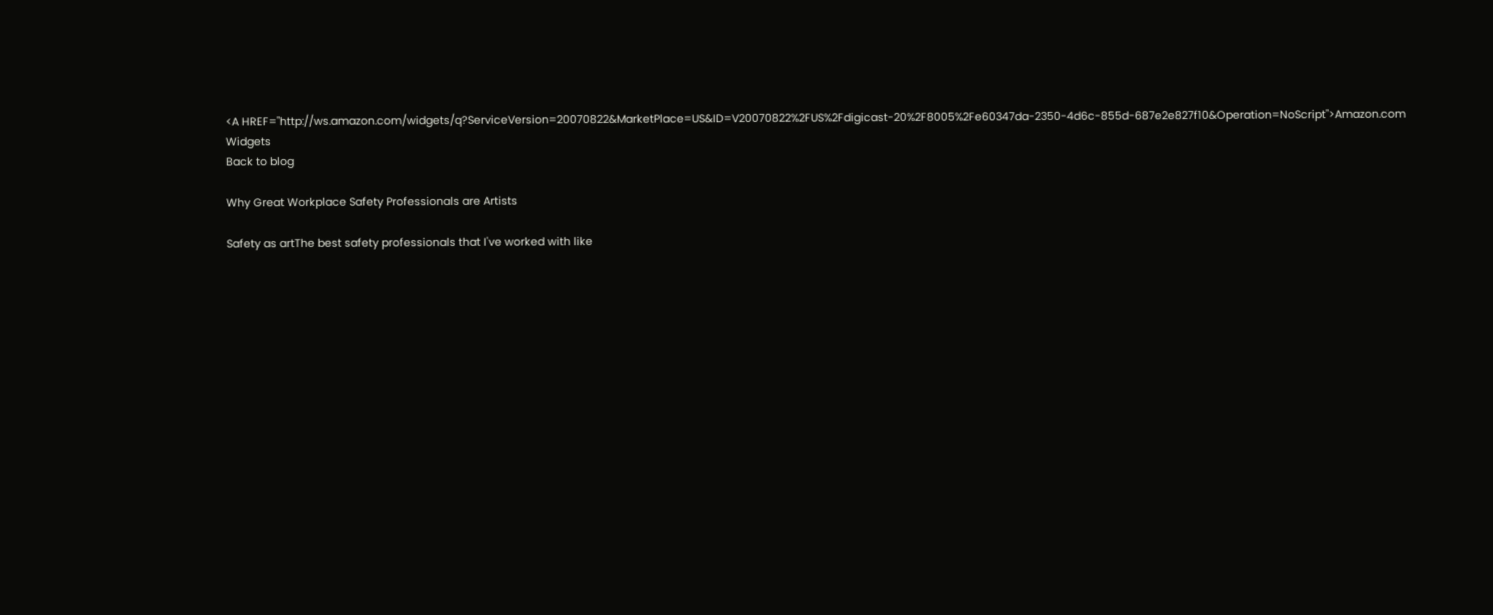<A HREF="http://ws.amazon.com/widgets/q?ServiceVersion=20070822&MarketPlace=US&ID=V20070822%2FUS%2Fdigicast-20%2F8005%2Fe60347da-2350-4d6c-855d-687e2e827f10&Operation=NoScript">Amazon.com Widgets
Back to blog

Why Great Workplace Safety Professionals are Artists

Safety as artThe best safety professionals that I've worked with like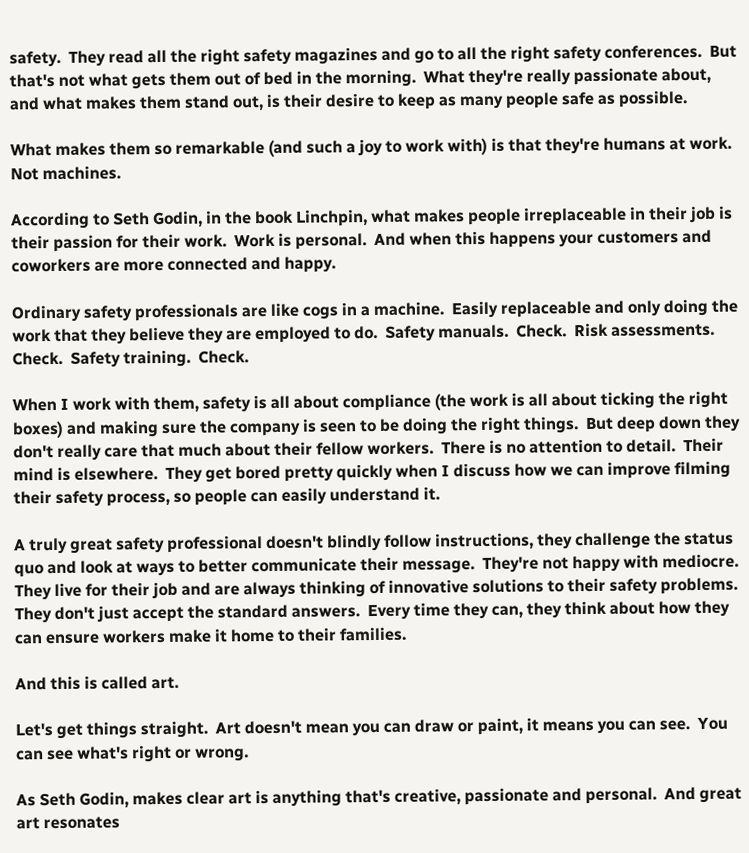safety.  They read all the right safety magazines and go to all the right safety conferences.  But that's not what gets them out of bed in the morning.  What they're really passionate about, and what makes them stand out, is their desire to keep as many people safe as possible.

What makes them so remarkable (and such a joy to work with) is that they're humans at work.  Not machines.

According to Seth Godin, in the book Linchpin, what makes people irreplaceable in their job is their passion for their work.  Work is personal.  And when this happens your customers and coworkers are more connected and happy.

Ordinary safety professionals are like cogs in a machine.  Easily replaceable and only doing the work that they believe they are employed to do.  Safety manuals.  Check.  Risk assessments.  Check.  Safety training.  Check.

When I work with them, safety is all about compliance (the work is all about ticking the right boxes) and making sure the company is seen to be doing the right things.  But deep down they don't really care that much about their fellow workers.  There is no attention to detail.  Their mind is elsewhere.  They get bored pretty quickly when I discuss how we can improve filming their safety process, so people can easily understand it.

A truly great safety professional doesn't blindly follow instructions, they challenge the status quo and look at ways to better communicate their message.  They're not happy with mediocre.  They live for their job and are always thinking of innovative solutions to their safety problems.  They don't just accept the standard answers.  Every time they can, they think about how they can ensure workers make it home to their families.

And this is called art.

Let's get things straight.  Art doesn't mean you can draw or paint, it means you can see.  You can see what's right or wrong.

As Seth Godin, makes clear art is anything that's creative, passionate and personal.  And great art resonates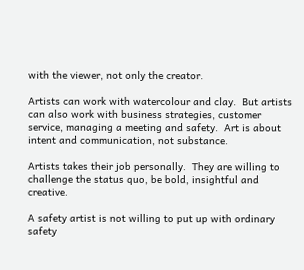with the viewer, not only the creator.

Artists can work with watercolour and clay.  But artists can also work with business strategies, customer service, managing a meeting and safety.  Art is about intent and communication, not substance.

Artists takes their job personally.  They are willing to challenge the status quo, be bold, insightful and creative.

A safety artist is not willing to put up with ordinary safety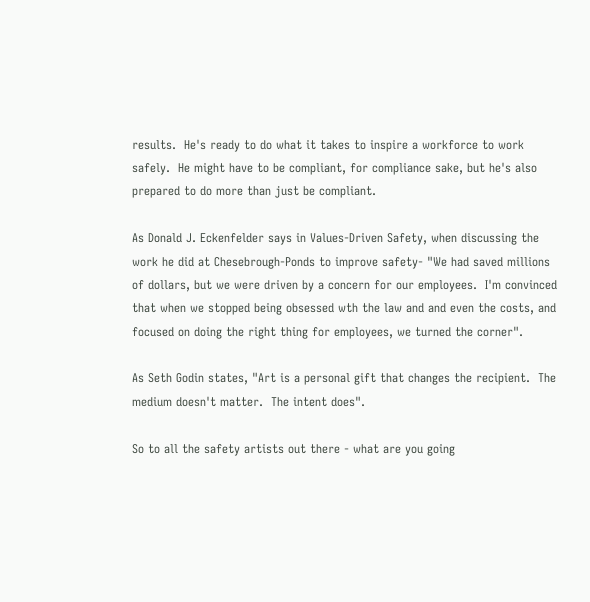results.  He's ready to do what it takes to inspire a workforce to work safely.  He might have to be compliant, for compliance sake, but he's also prepared to do more than just be compliant.

As Donald J. Eckenfelder says in Values-Driven Safety, when discussing the work he did at Chesebrough-Ponds to improve safety- "We had saved millions of dollars, but we were driven by a concern for our employees.  I'm convinced that when we stopped being obsessed wth the law and and even the costs, and focused on doing the right thing for employees, we turned the corner".

As Seth Godin states, "Art is a personal gift that changes the recipient.  The medium doesn't matter.  The intent does".

So to all the safety artists out there - what are you going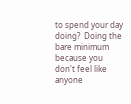to spend your day doing?  Doing the bare minimum because you don't feel like anyone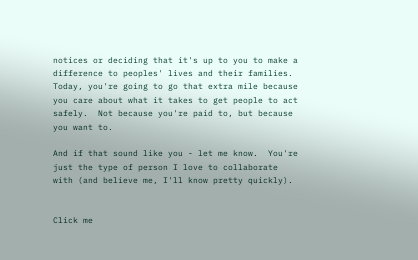notices or deciding that it's up to you to make a difference to peoples' lives and their families.  Today, you're going to go that extra mile because you care about what it takes to get people to act safely.  Not because you're paid to, but because you want to.

And if that sound like you - let me know.  You're just the type of person I love to collaborate with (and believe me, I'll know pretty quickly).


Click me